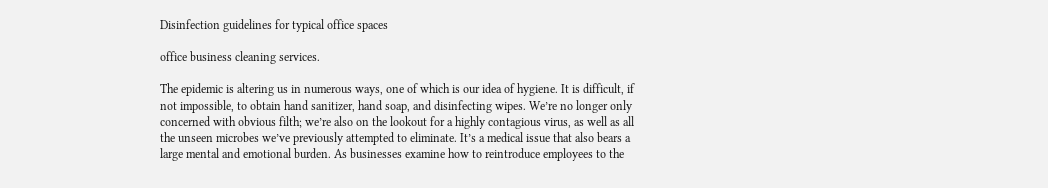Disinfection guidelines for typical office spaces

office business cleaning services.

The epidemic is altering us in numerous ways, one of which is our idea of hygiene. It is difficult, if not impossible, to obtain hand sanitizer, hand soap, and disinfecting wipes. We’re no longer only concerned with obvious filth; we’re also on the lookout for a highly contagious virus, as well as all the unseen microbes we’ve previously attempted to eliminate. It’s a medical issue that also bears a large mental and emotional burden. As businesses examine how to reintroduce employees to the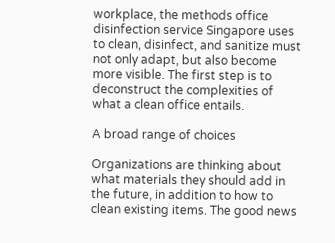workplace, the methods office disinfection service Singapore uses to clean, disinfect, and sanitize must not only adapt, but also become more visible. The first step is to deconstruct the complexities of what a clean office entails.

A broad range of choices

Organizations are thinking about what materials they should add in the future, in addition to how to clean existing items. The good news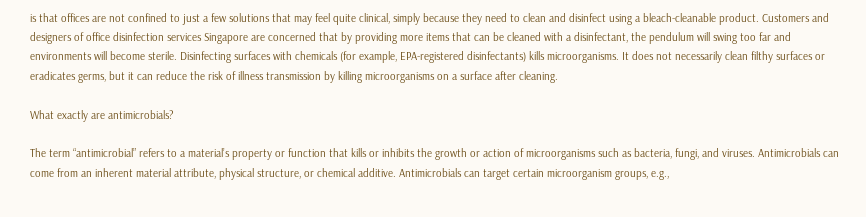is that offices are not confined to just a few solutions that may feel quite clinical, simply because they need to clean and disinfect using a bleach-cleanable product. Customers and designers of office disinfection services Singapore are concerned that by providing more items that can be cleaned with a disinfectant, the pendulum will swing too far and environments will become sterile. Disinfecting surfaces with chemicals (for example, EPA-registered disinfectants) kills microorganisms. It does not necessarily clean filthy surfaces or eradicates germs, but it can reduce the risk of illness transmission by killing microorganisms on a surface after cleaning.

What exactly are antimicrobials?

The term “antimicrobial” refers to a material’s property or function that kills or inhibits the growth or action of microorganisms such as bacteria, fungi, and viruses. Antimicrobials can come from an inherent material attribute, physical structure, or chemical additive. Antimicrobials can target certain microorganism groups, e.g.,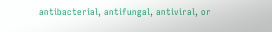antibacterial, antifungal, antiviral, or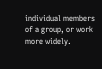individual members of a group, or work more widely.